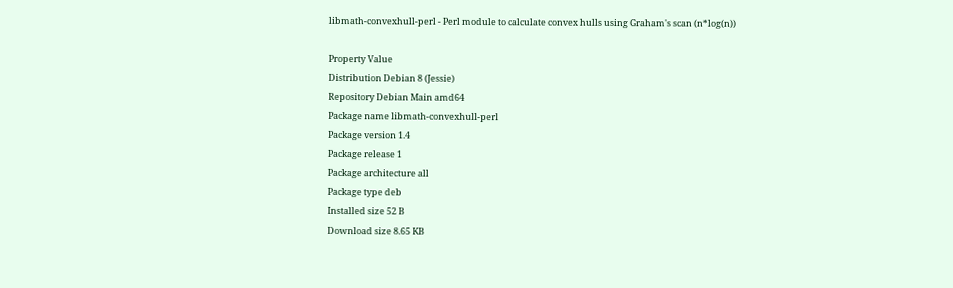libmath-convexhull-perl - Perl module to calculate convex hulls using Graham's scan (n*log(n))

Property Value
Distribution Debian 8 (Jessie)
Repository Debian Main amd64
Package name libmath-convexhull-perl
Package version 1.4
Package release 1
Package architecture all
Package type deb
Installed size 52 B
Download size 8.65 KB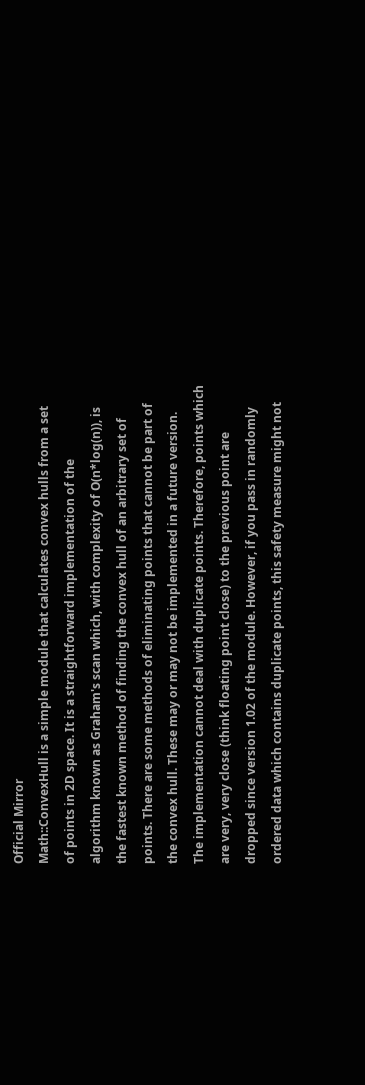Official Mirror
Math::ConvexHull is a simple module that calculates convex hulls from a set
of points in 2D space. It is a straightforward implementation of the
algorithm known as Graham's scan which, with complexity of O(n*log(n)), is
the fastest known method of finding the convex hull of an arbitrary set of
points. There are some methods of eliminating points that cannot be part of
the convex hull. These may or may not be implemented in a future version.
The implementation cannot deal with duplicate points. Therefore, points which
are very, very close (think floating point close) to the previous point are
dropped since version 1.02 of the module. However, if you pass in randomly
ordered data which contains duplicate points, this safety measure might not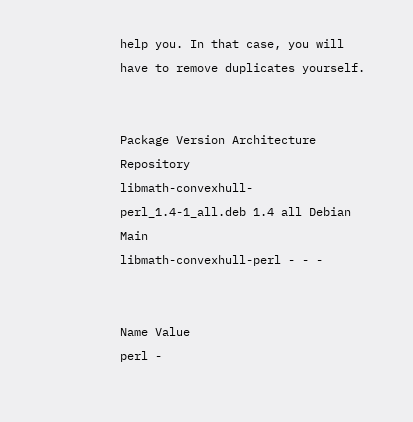help you. In that case, you will have to remove duplicates yourself.


Package Version Architecture Repository
libmath-convexhull-perl_1.4-1_all.deb 1.4 all Debian Main
libmath-convexhull-perl - - -


Name Value
perl -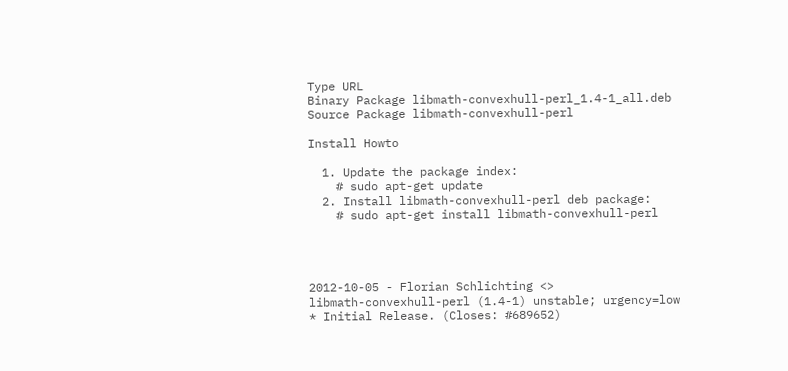Type URL
Binary Package libmath-convexhull-perl_1.4-1_all.deb
Source Package libmath-convexhull-perl

Install Howto

  1. Update the package index:
    # sudo apt-get update
  2. Install libmath-convexhull-perl deb package:
    # sudo apt-get install libmath-convexhull-perl




2012-10-05 - Florian Schlichting <>
libmath-convexhull-perl (1.4-1) unstable; urgency=low
* Initial Release. (Closes: #689652)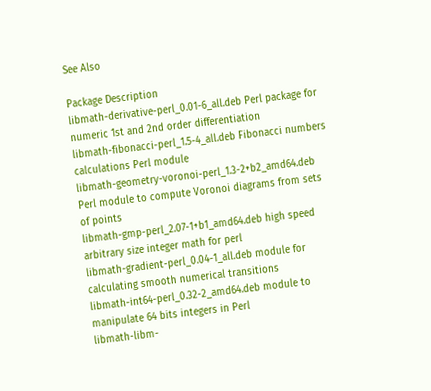See Also

Package Description
libmath-derivative-perl_0.01-6_all.deb Perl package for numeric 1st and 2nd order differentiation
libmath-fibonacci-perl_1.5-4_all.deb Fibonacci numbers calculations Perl module
libmath-geometry-voronoi-perl_1.3-2+b2_amd64.deb Perl module to compute Voronoi diagrams from sets of points
libmath-gmp-perl_2.07-1+b1_amd64.deb high speed arbitrary size integer math for perl
libmath-gradient-perl_0.04-1_all.deb module for calculating smooth numerical transitions
libmath-int64-perl_0.32-2_amd64.deb module to manipulate 64 bits integers in Perl
libmath-libm-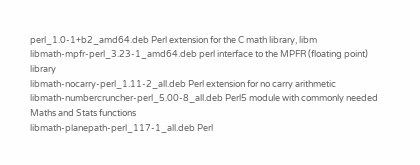perl_1.0-1+b2_amd64.deb Perl extension for the C math library, libm
libmath-mpfr-perl_3.23-1_amd64.deb perl interface to the MPFR (floating point) library
libmath-nocarry-perl_1.11-2_all.deb Perl extension for no carry arithmetic
libmath-numbercruncher-perl_5.00-8_all.deb Perl5 module with commonly needed Maths and Stats functions
libmath-planepath-perl_117-1_all.deb Perl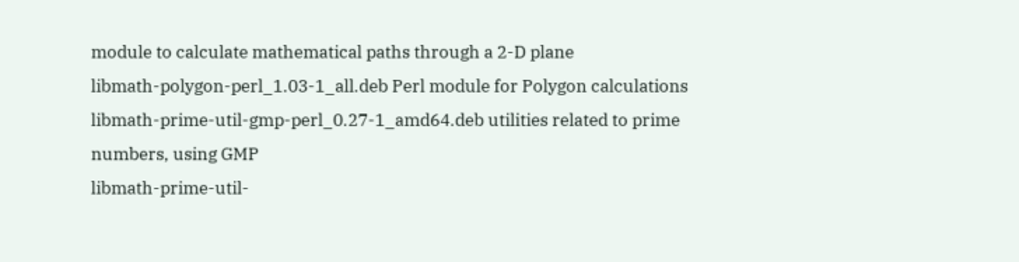module to calculate mathematical paths through a 2-D plane
libmath-polygon-perl_1.03-1_all.deb Perl module for Polygon calculations
libmath-prime-util-gmp-perl_0.27-1_amd64.deb utilities related to prime numbers, using GMP
libmath-prime-util-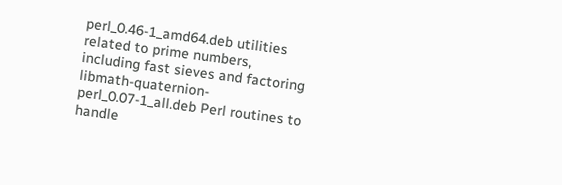perl_0.46-1_amd64.deb utilities related to prime numbers, including fast sieves and factoring
libmath-quaternion-perl_0.07-1_all.deb Perl routines to handle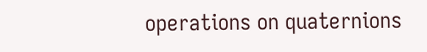operations on quaternions